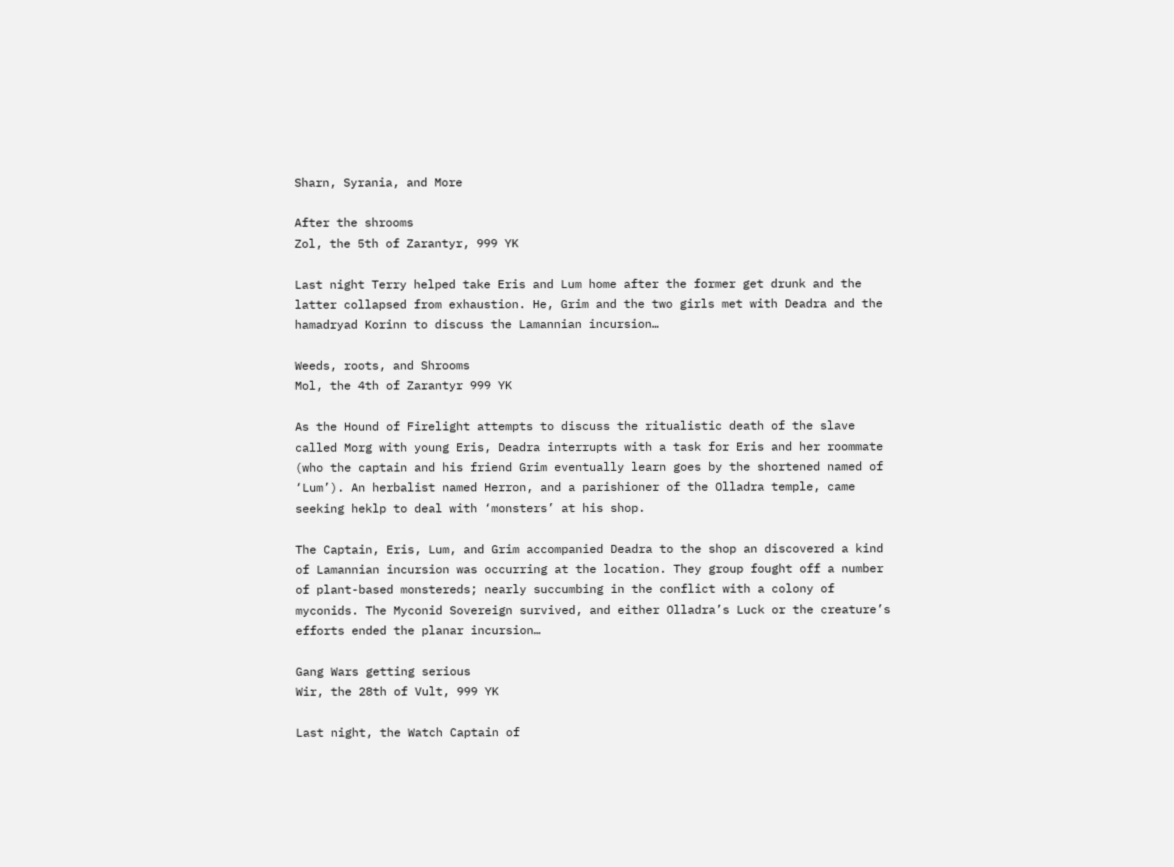Sharn, Syrania, and More

After the shrooms
Zol, the 5th of Zarantyr, 999 YK

Last night Terry helped take Eris and Lum home after the former get drunk and the latter collapsed from exhaustion. He, Grim and the two girls met with Deadra and the hamadryad Korinn to discuss the Lamannian incursion…

Weeds, roots, and Shrooms
Mol, the 4th of Zarantyr 999 YK

As the Hound of Firelight attempts to discuss the ritualistic death of the slave called Morg with young Eris, Deadra interrupts with a task for Eris and her roommate (who the captain and his friend Grim eventually learn goes by the shortened named of ‘Lum’). An herbalist named Herron, and a parishioner of the Olladra temple, came seeking heklp to deal with ‘monsters’ at his shop.

The Captain, Eris, Lum, and Grim accompanied Deadra to the shop an discovered a kind of Lamannian incursion was occurring at the location. They group fought off a number of plant-based monstereds; nearly succumbing in the conflict with a colony of myconids. The Myconid Sovereign survived, and either Olladra’s Luck or the creature’s efforts ended the planar incursion…

Gang Wars getting serious
Wir, the 28th of Vult, 999 YK

Last night, the Watch Captain of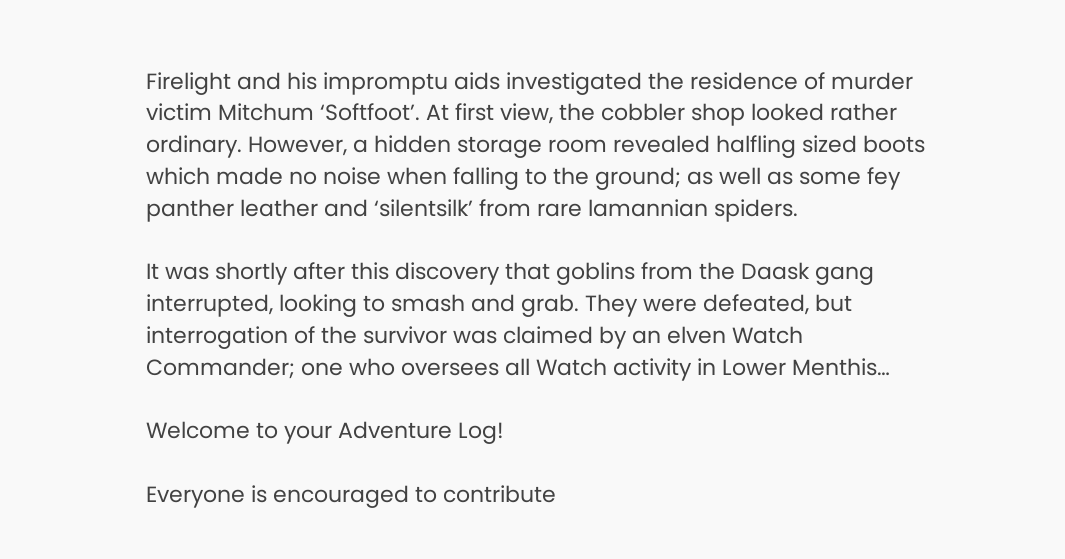Firelight and his impromptu aids investigated the residence of murder victim Mitchum ‘Softfoot’. At first view, the cobbler shop looked rather ordinary. However, a hidden storage room revealed halfling sized boots which made no noise when falling to the ground; as well as some fey panther leather and ‘silentsilk’ from rare lamannian spiders.

It was shortly after this discovery that goblins from the Daask gang interrupted, looking to smash and grab. They were defeated, but interrogation of the survivor was claimed by an elven Watch Commander; one who oversees all Watch activity in Lower Menthis…

Welcome to your Adventure Log!

Everyone is encouraged to contribute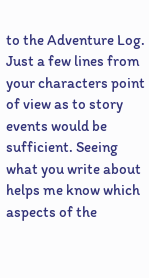to the Adventure Log. Just a few lines from your characters point of view as to story events would be sufficient. Seeing what you write about helps me know which aspects of the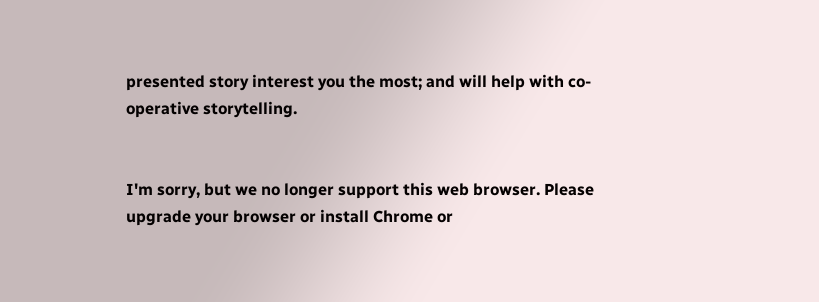presented story interest you the most; and will help with co-operative storytelling.


I'm sorry, but we no longer support this web browser. Please upgrade your browser or install Chrome or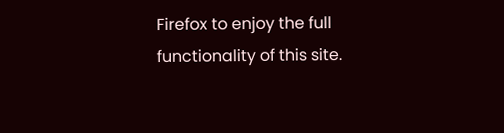Firefox to enjoy the full functionality of this site.